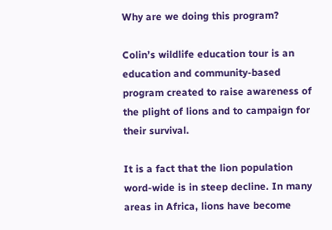Why are we doing this program?

Colin’s wildlife education tour is an education and community-based program created to raise awareness of the plight of lions and to campaign for their survival.

It is a fact that the lion population word-wide is in steep decline. In many areas in Africa, lions have become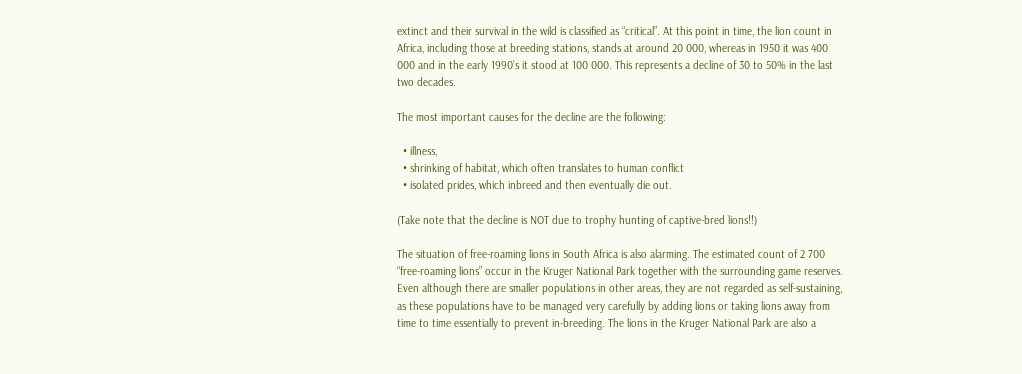extinct and their survival in the wild is classified as “critical”. At this point in time, the lion count in Africa, including those at breeding stations, stands at around 20 000, whereas in 1950 it was 400 000 and in the early 1990’s it stood at 100 000. This represents a decline of 30 to 50% in the last two decades.

The most important causes for the decline are the following:

  • illness,
  • shrinking of habitat, which often translates to human conflict
  • isolated prides, which inbreed and then eventually die out.

(Take note that the decline is NOT due to trophy hunting of captive-bred lions!!)

The situation of free-roaming lions in South Africa is also alarming. The estimated count of 2 700 “free-roaming lions” occur in the Kruger National Park together with the surrounding game reserves. Even although there are smaller populations in other areas, they are not regarded as self-sustaining, as these populations have to be managed very carefully by adding lions or taking lions away from time to time essentially to prevent in-breeding. The lions in the Kruger National Park are also a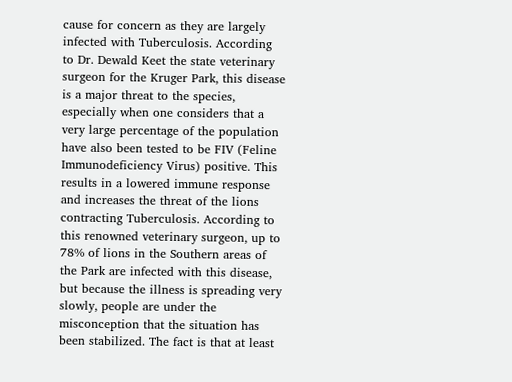cause for concern as they are largely infected with Tuberculosis. According to Dr. Dewald Keet the state veterinary surgeon for the Kruger Park, this disease is a major threat to the species, especially when one considers that a very large percentage of the population have also been tested to be FIV (Feline Immunodeficiency Virus) positive. This results in a lowered immune response and increases the threat of the lions contracting Tuberculosis. According to this renowned veterinary surgeon, up to 78% of lions in the Southern areas of the Park are infected with this disease, but because the illness is spreading very slowly, people are under the misconception that the situation has been stabilized. The fact is that at least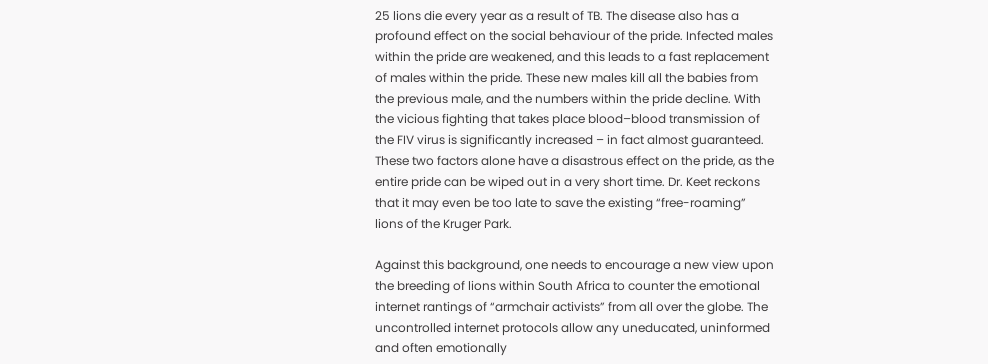25 lions die every year as a result of TB. The disease also has a profound effect on the social behaviour of the pride. Infected males within the pride are weakened, and this leads to a fast replacement of males within the pride. These new males kill all the babies from the previous male, and the numbers within the pride decline. With the vicious fighting that takes place blood–blood transmission of the FIV virus is significantly increased – in fact almost guaranteed. These two factors alone have a disastrous effect on the pride, as the entire pride can be wiped out in a very short time. Dr. Keet reckons that it may even be too late to save the existing “free-roaming” lions of the Kruger Park.

Against this background, one needs to encourage a new view upon the breeding of lions within South Africa to counter the emotional internet rantings of “armchair activists” from all over the globe. The uncontrolled internet protocols allow any uneducated, uninformed and often emotionally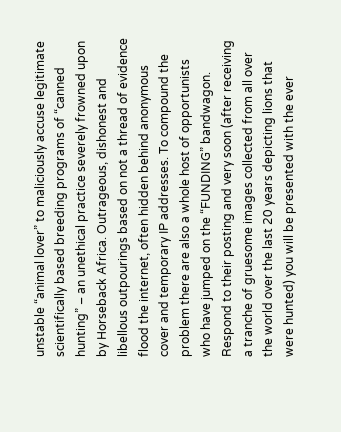unstable “animal lover” to maliciously accuse legitimate scientifically based breeding programs of “canned hunting” – an unethical practice severely frowned upon by Horseback Africa. Outrageous, dishonest and libellous outpourings based on not a thread of evidence flood the internet, often hidden behind anonymous cover and temporary IP addresses. To compound the problem there are also a whole host of opportunists who have jumped on the “FUNDING” bandwagon. Respond to their posting and very soon (after receiving a tranche of gruesome images collected from all over the world over the last 20 years depicting lions that were hunted) you will be presented with the ever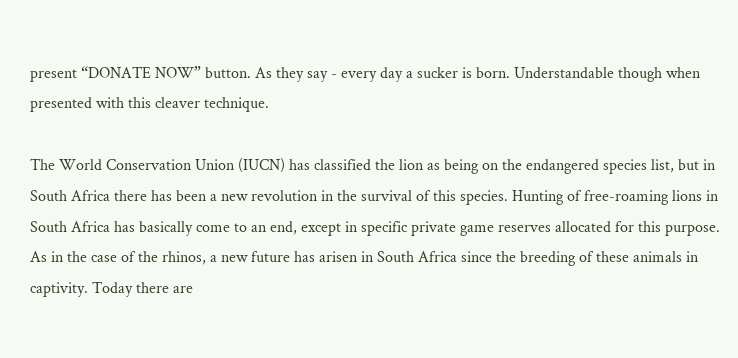present “DONATE NOW” button. As they say - every day a sucker is born. Understandable though when presented with this cleaver technique.

The World Conservation Union (IUCN) has classified the lion as being on the endangered species list, but in South Africa there has been a new revolution in the survival of this species. Hunting of free-roaming lions in South Africa has basically come to an end, except in specific private game reserves allocated for this purpose. As in the case of the rhinos, a new future has arisen in South Africa since the breeding of these animals in captivity. Today there are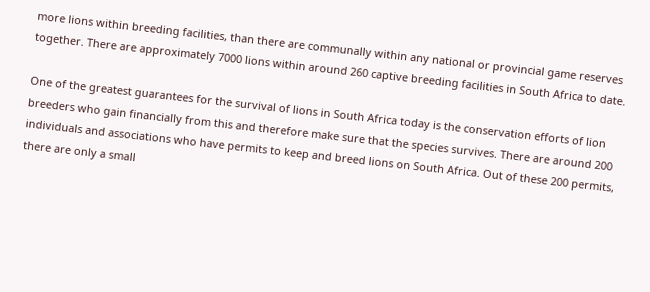more lions within breeding facilities, than there are communally within any national or provincial game reserves together. There are approximately 7000 lions within around 260 captive breeding facilities in South Africa to date.

One of the greatest guarantees for the survival of lions in South Africa today is the conservation efforts of lion breeders who gain financially from this and therefore make sure that the species survives. There are around 200 individuals and associations who have permits to keep and breed lions on South Africa. Out of these 200 permits, there are only a small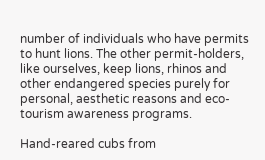number of individuals who have permits to hunt lions. The other permit-holders, like ourselves, keep lions, rhinos and other endangered species purely for personal, aesthetic reasons and eco-tourism awareness programs.

Hand-reared cubs from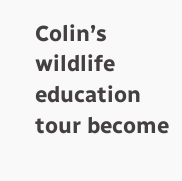Colin’s wildlife education tour become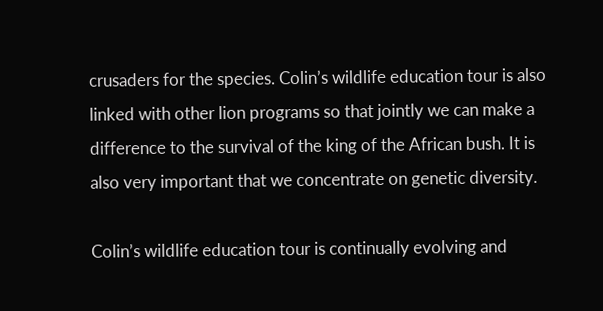crusaders for the species. Colin’s wildlife education tour is also linked with other lion programs so that jointly we can make a difference to the survival of the king of the African bush. It is also very important that we concentrate on genetic diversity.

Colin’s wildlife education tour is continually evolving and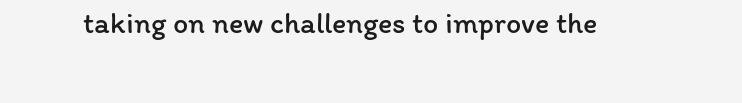taking on new challenges to improve the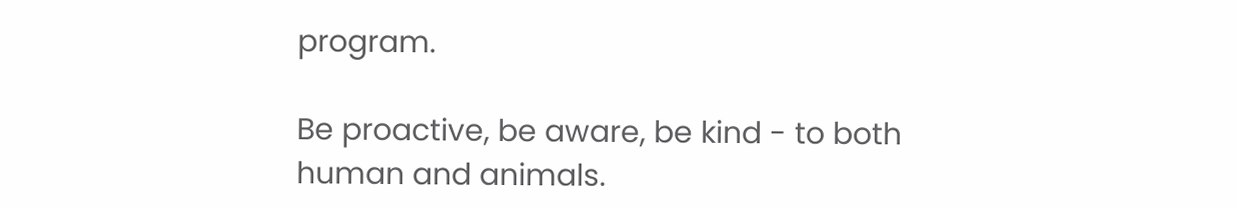program.

Be proactive, be aware, be kind - to both human and animals.